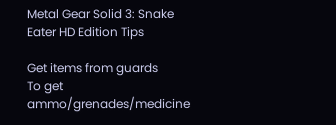Metal Gear Solid 3: Snake Eater HD Edition Tips

Get items from guards
To get ammo/grenades/medicine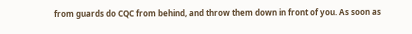from guards do CQC from behind, and throw them down in front of you. As soon as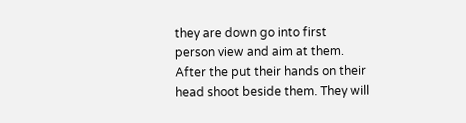they are down go into first person view and aim at them. After the put their hands on their head shoot beside them. They will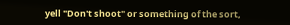yell "Don't shoot" or something of the sort,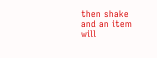then shake and an item will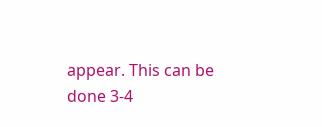appear. This can be done 3-4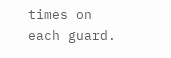times on each guard.